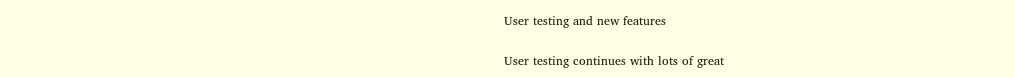User testing and new features

User testing continues with lots of great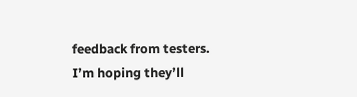feedback from testers.  I’m hoping they’ll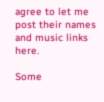agree to let me post their names and music links here.

Some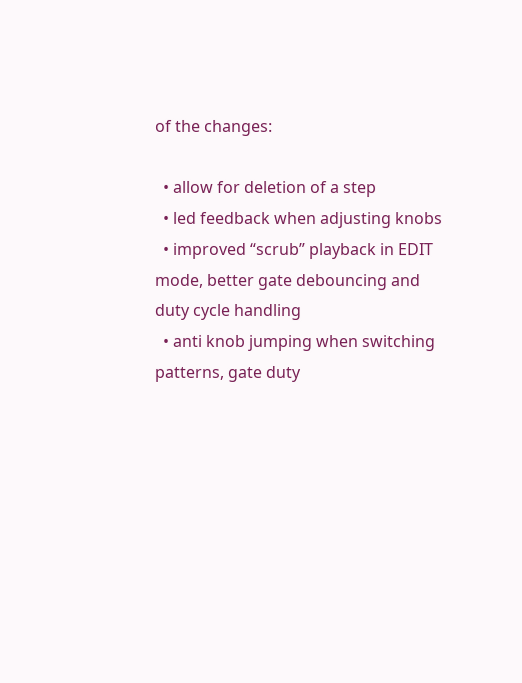of the changes:

  • allow for deletion of a step
  • led feedback when adjusting knobs
  • improved “scrub” playback in EDIT mode, better gate debouncing and duty cycle handling
  • anti knob jumping when switching patterns, gate duty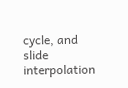cycle, and slide interpolation